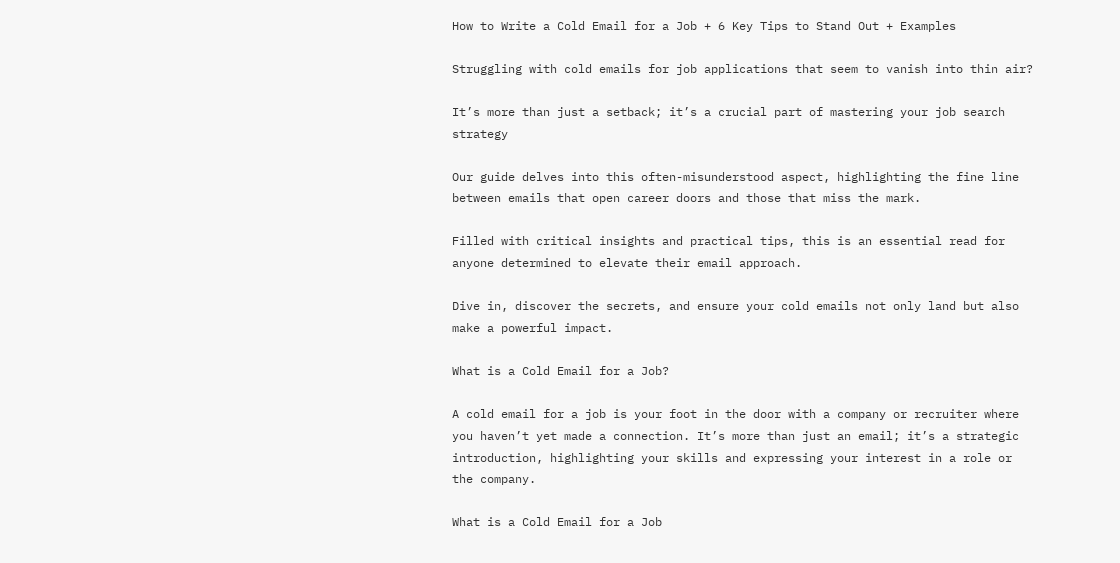How to Write a Cold Email for a Job + 6 Key Tips to Stand Out + Examples

Struggling with cold emails for job applications that seem to vanish into thin air?

It’s more than just a setback; it’s a crucial part of mastering your job search strategy

Our guide delves into this often-misunderstood aspect, highlighting the fine line between emails that open career doors and those that miss the mark.

Filled with critical insights and practical tips, this is an essential read for anyone determined to elevate their email approach.

Dive in, discover the secrets, and ensure your cold emails not only land but also make a powerful impact.

What is a Cold Email for a Job?

A cold email for a job is your foot in the door with a company or recruiter where you haven’t yet made a connection. It’s more than just an email; it’s a strategic introduction, highlighting your skills and expressing your interest in a role or the company.

What is a Cold Email for a Job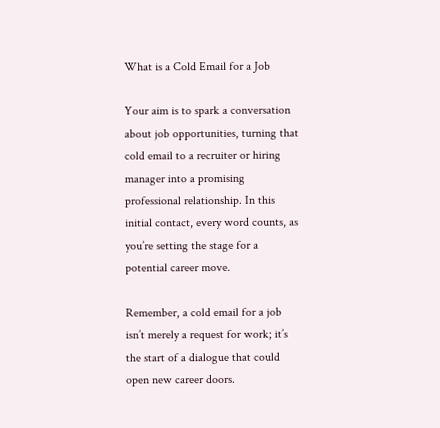What is a Cold Email for a Job

Your aim is to spark a conversation about job opportunities, turning that cold email to a recruiter or hiring manager into a promising professional relationship. In this initial contact, every word counts, as you’re setting the stage for a potential career move.

Remember, a cold email for a job isn’t merely a request for work; it’s the start of a dialogue that could open new career doors.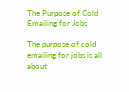The Purpose of Cold Emailing for Jobs

The purpose of cold emailing for jobs is all about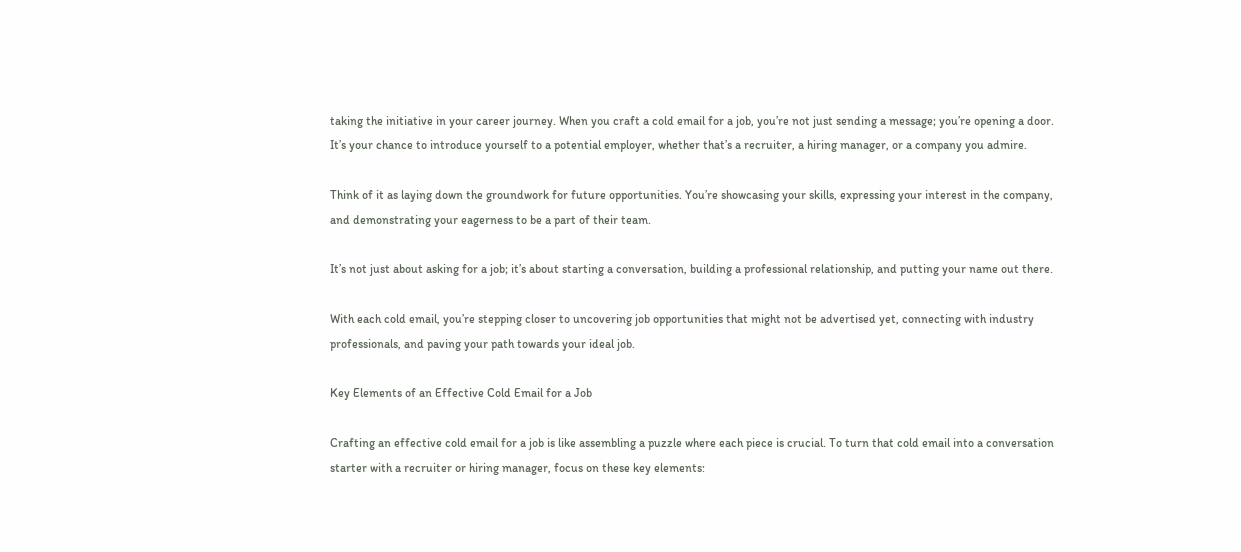taking the initiative in your career journey. When you craft a cold email for a job, you’re not just sending a message; you’re opening a door. It’s your chance to introduce yourself to a potential employer, whether that’s a recruiter, a hiring manager, or a company you admire.

Think of it as laying down the groundwork for future opportunities. You’re showcasing your skills, expressing your interest in the company, and demonstrating your eagerness to be a part of their team.

It’s not just about asking for a job; it’s about starting a conversation, building a professional relationship, and putting your name out there.

With each cold email, you’re stepping closer to uncovering job opportunities that might not be advertised yet, connecting with industry professionals, and paving your path towards your ideal job.

Key Elements of an Effective Cold Email for a Job

Crafting an effective cold email for a job is like assembling a puzzle where each piece is crucial. To turn that cold email into a conversation starter with a recruiter or hiring manager, focus on these key elements: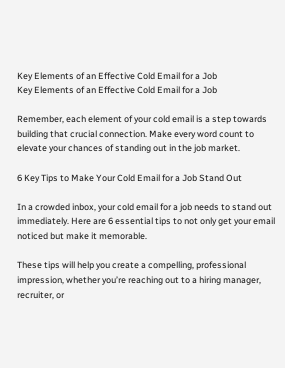Key Elements of an Effective Cold Email for a Job
Key Elements of an Effective Cold Email for a Job

Remember, each element of your cold email is a step towards building that crucial connection. Make every word count to elevate your chances of standing out in the job market.

6 Key Tips to Make Your Cold Email for a Job Stand Out

In a crowded inbox, your cold email for a job needs to stand out immediately. Here are 6 essential tips to not only get your email noticed but make it memorable.

These tips will help you create a compelling, professional impression, whether you’re reaching out to a hiring manager, recruiter, or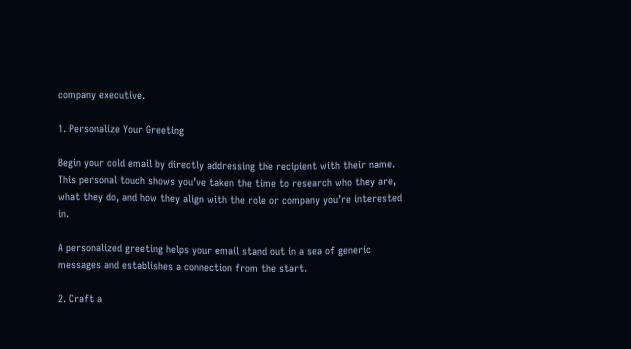company executive.

1. Personalize Your Greeting

Begin your cold email by directly addressing the recipient with their name. This personal touch shows you’ve taken the time to research who they are, what they do, and how they align with the role or company you’re interested in.

A personalized greeting helps your email stand out in a sea of generic messages and establishes a connection from the start.

2. Craft a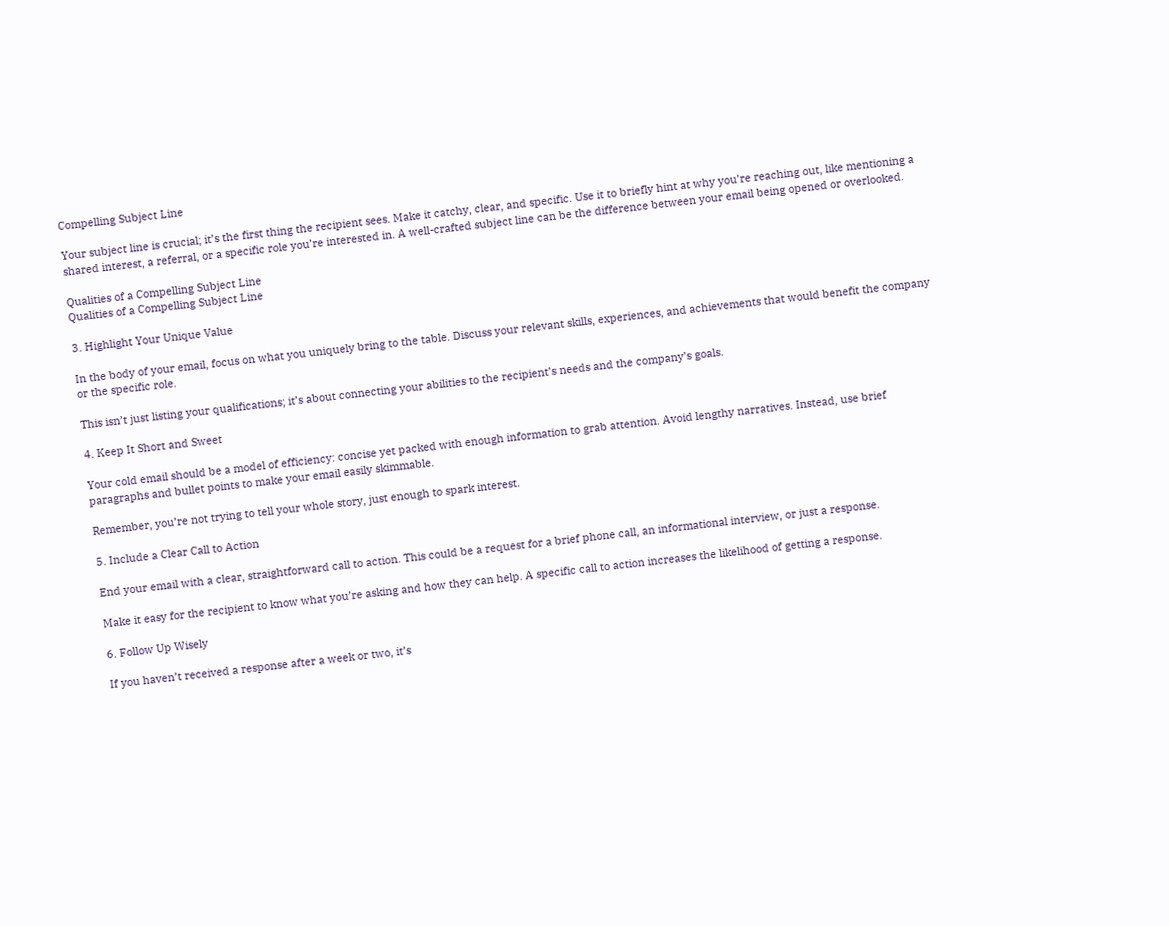Compelling Subject Line

Your subject line is crucial; it’s the first thing the recipient sees. Make it catchy, clear, and specific. Use it to briefly hint at why you’re reaching out, like mentioning a shared interest, a referral, or a specific role you’re interested in. A well-crafted subject line can be the difference between your email being opened or overlooked.

Qualities of a Compelling Subject Line
Qualities of a Compelling Subject Line

3. Highlight Your Unique Value

In the body of your email, focus on what you uniquely bring to the table. Discuss your relevant skills, experiences, and achievements that would benefit the company or the specific role.

This isn’t just listing your qualifications; it’s about connecting your abilities to the recipient’s needs and the company’s goals.

4. Keep It Short and Sweet

Your cold email should be a model of efficiency: concise yet packed with enough information to grab attention. Avoid lengthy narratives. Instead, use brief paragraphs and bullet points to make your email easily skimmable.

Remember, you’re not trying to tell your whole story, just enough to spark interest.

5. Include a Clear Call to Action

End your email with a clear, straightforward call to action. This could be a request for a brief phone call, an informational interview, or just a response.

Make it easy for the recipient to know what you’re asking and how they can help. A specific call to action increases the likelihood of getting a response.

6. Follow Up Wisely

If you haven’t received a response after a week or two, it’s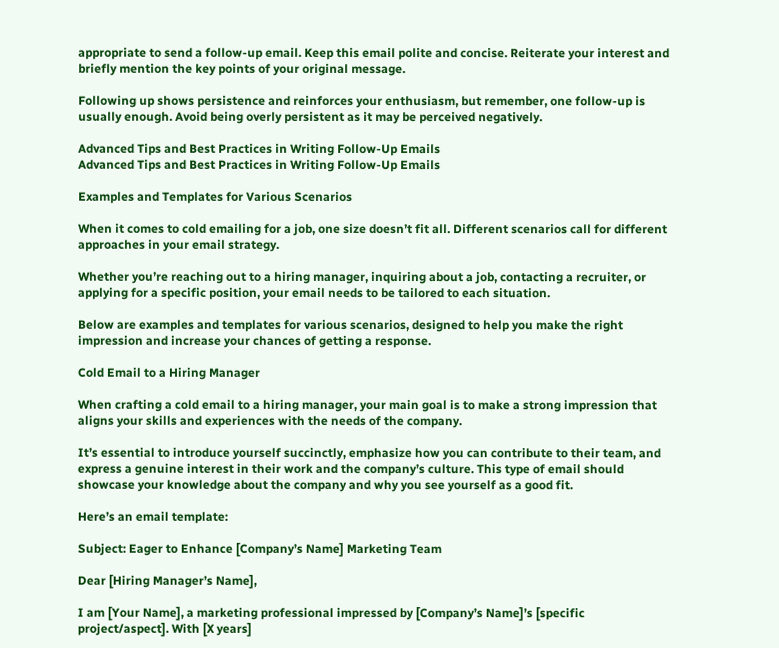appropriate to send a follow-up email. Keep this email polite and concise. Reiterate your interest and briefly mention the key points of your original message.

Following up shows persistence and reinforces your enthusiasm, but remember, one follow-up is usually enough. Avoid being overly persistent as it may be perceived negatively.

Advanced Tips and Best Practices in Writing Follow-Up Emails
Advanced Tips and Best Practices in Writing Follow-Up Emails

Examples and Templates for Various Scenarios

When it comes to cold emailing for a job, one size doesn’t fit all. Different scenarios call for different approaches in your email strategy.

Whether you’re reaching out to a hiring manager, inquiring about a job, contacting a recruiter, or applying for a specific position, your email needs to be tailored to each situation.

Below are examples and templates for various scenarios, designed to help you make the right impression and increase your chances of getting a response.

Cold Email to a Hiring Manager

When crafting a cold email to a hiring manager, your main goal is to make a strong impression that aligns your skills and experiences with the needs of the company.

It’s essential to introduce yourself succinctly, emphasize how you can contribute to their team, and express a genuine interest in their work and the company’s culture. This type of email should showcase your knowledge about the company and why you see yourself as a good fit.

Here’s an email template:

Subject: Eager to Enhance [Company’s Name] Marketing Team

Dear [Hiring Manager’s Name],

I am [Your Name], a marketing professional impressed by [Company’s Name]’s [specific project/aspect]. With [X years]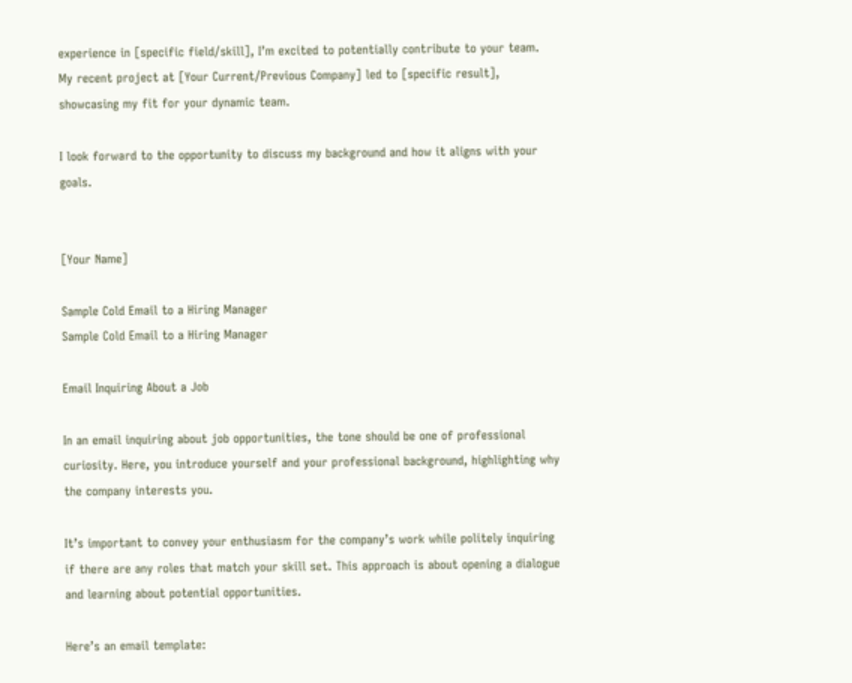experience in [specific field/skill], I’m excited to potentially contribute to your team. My recent project at [Your Current/Previous Company] led to [specific result], showcasing my fit for your dynamic team.

I look forward to the opportunity to discuss my background and how it aligns with your goals.


[Your Name]

Sample Cold Email to a Hiring Manager
Sample Cold Email to a Hiring Manager

Email Inquiring About a Job

In an email inquiring about job opportunities, the tone should be one of professional curiosity. Here, you introduce yourself and your professional background, highlighting why the company interests you.

It’s important to convey your enthusiasm for the company’s work while politely inquiring if there are any roles that match your skill set. This approach is about opening a dialogue and learning about potential opportunities.

Here’s an email template: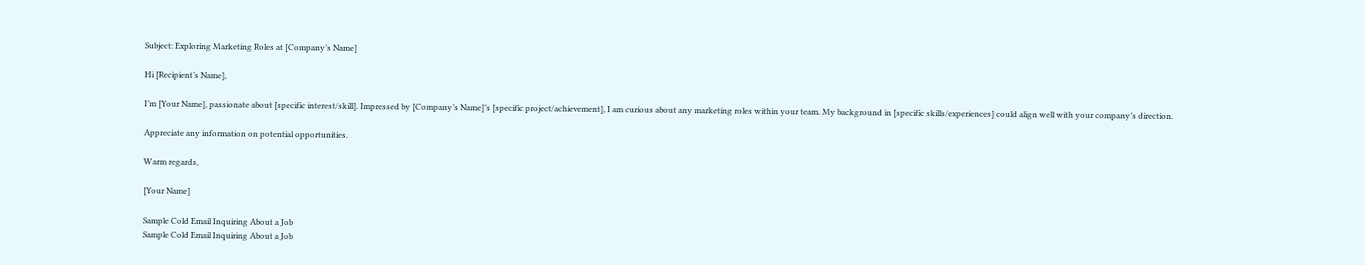Subject: Exploring Marketing Roles at [Company’s Name]

Hi [Recipient’s Name],

I’m [Your Name], passionate about [specific interest/skill]. Impressed by [Company’s Name]’s [specific project/achievement], I am curious about any marketing roles within your team. My background in [specific skills/experiences] could align well with your company’s direction.

Appreciate any information on potential opportunities.

Warm regards,

[Your Name]

Sample Cold Email Inquiring About a Job
Sample Cold Email Inquiring About a Job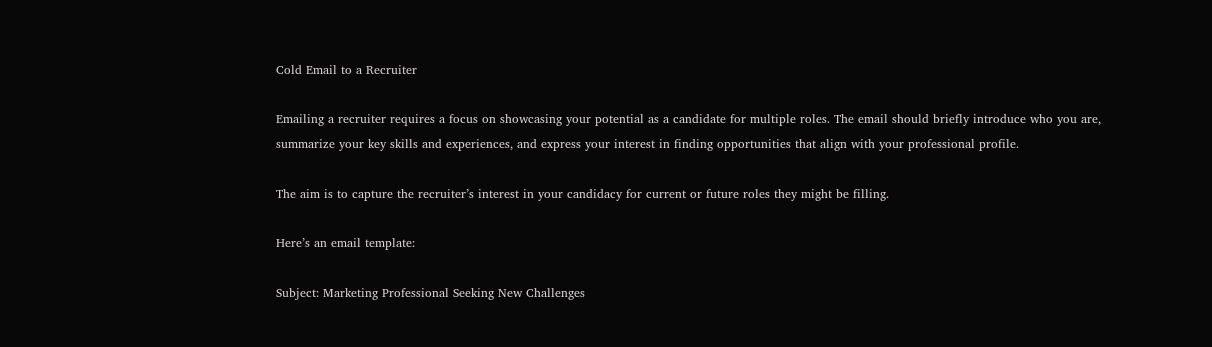Cold Email to a Recruiter

Emailing a recruiter requires a focus on showcasing your potential as a candidate for multiple roles. The email should briefly introduce who you are, summarize your key skills and experiences, and express your interest in finding opportunities that align with your professional profile.

The aim is to capture the recruiter’s interest in your candidacy for current or future roles they might be filling.

Here’s an email template:

Subject: Marketing Professional Seeking New Challenges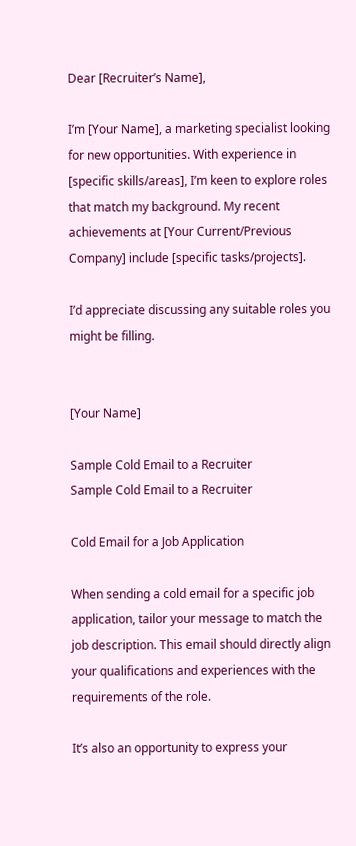Dear [Recruiter’s Name],

I’m [Your Name], a marketing specialist looking for new opportunities. With experience in [specific skills/areas], I’m keen to explore roles that match my background. My recent achievements at [Your Current/Previous Company] include [specific tasks/projects].

I’d appreciate discussing any suitable roles you might be filling.


[Your Name]

Sample Cold Email to a Recruiter
Sample Cold Email to a Recruiter

Cold Email for a Job Application

When sending a cold email for a specific job application, tailor your message to match the job description. This email should directly align your qualifications and experiences with the requirements of the role.

It’s also an opportunity to express your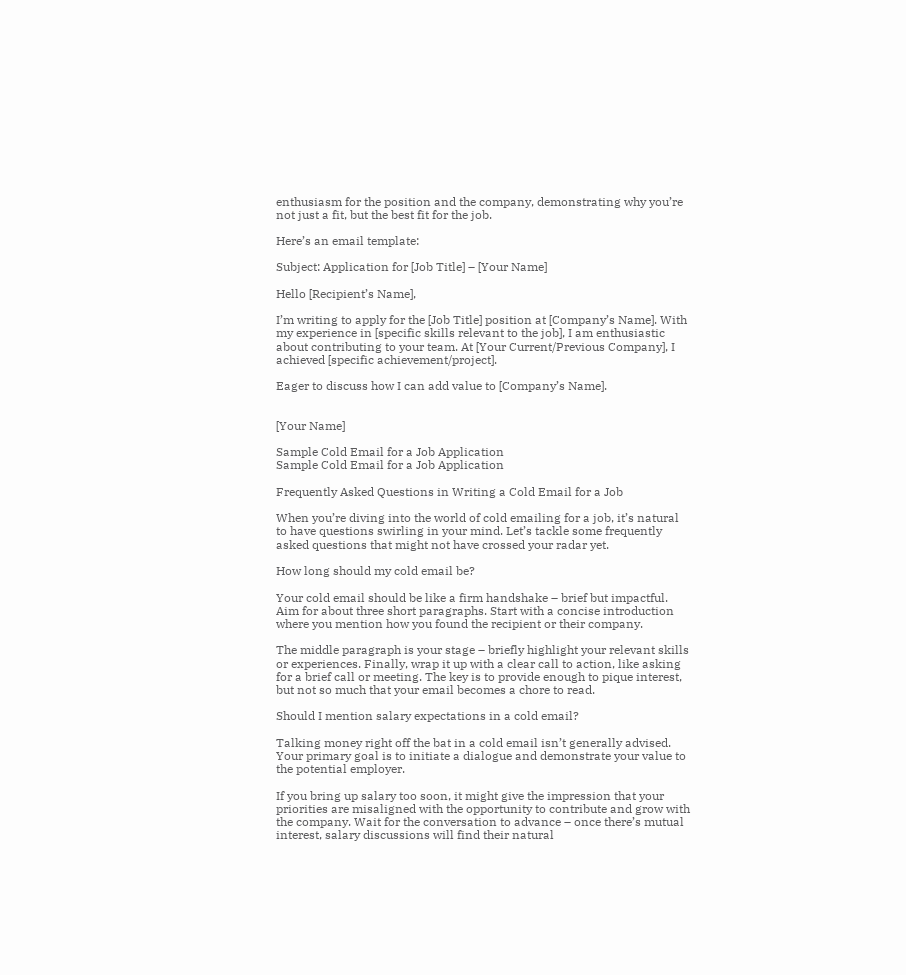enthusiasm for the position and the company, demonstrating why you’re not just a fit, but the best fit for the job.

Here’s an email template:

Subject: Application for [Job Title] – [Your Name]

Hello [Recipient’s Name],

I’m writing to apply for the [Job Title] position at [Company’s Name]. With my experience in [specific skills relevant to the job], I am enthusiastic about contributing to your team. At [Your Current/Previous Company], I achieved [specific achievement/project].

Eager to discuss how I can add value to [Company’s Name].


[Your Name]

Sample Cold Email for a Job Application
Sample Cold Email for a Job Application

Frequently Asked Questions in Writing a Cold Email for a Job

When you’re diving into the world of cold emailing for a job, it’s natural to have questions swirling in your mind. Let’s tackle some frequently asked questions that might not have crossed your radar yet.

How long should my cold email be?

Your cold email should be like a firm handshake – brief but impactful. Aim for about three short paragraphs. Start with a concise introduction where you mention how you found the recipient or their company.

The middle paragraph is your stage – briefly highlight your relevant skills or experiences. Finally, wrap it up with a clear call to action, like asking for a brief call or meeting. The key is to provide enough to pique interest, but not so much that your email becomes a chore to read.

Should I mention salary expectations in a cold email?

Talking money right off the bat in a cold email isn’t generally advised. Your primary goal is to initiate a dialogue and demonstrate your value to the potential employer.

If you bring up salary too soon, it might give the impression that your priorities are misaligned with the opportunity to contribute and grow with the company. Wait for the conversation to advance – once there’s mutual interest, salary discussions will find their natural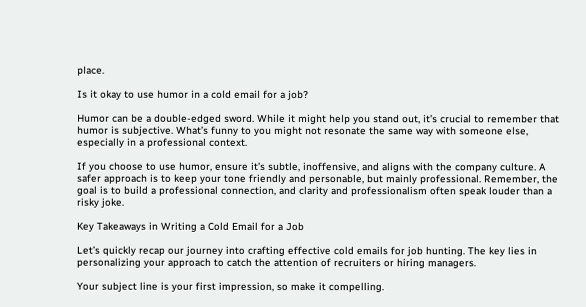place.

Is it okay to use humor in a cold email for a job?

Humor can be a double-edged sword. While it might help you stand out, it’s crucial to remember that humor is subjective. What’s funny to you might not resonate the same way with someone else, especially in a professional context.

If you choose to use humor, ensure it’s subtle, inoffensive, and aligns with the company culture. A safer approach is to keep your tone friendly and personable, but mainly professional. Remember, the goal is to build a professional connection, and clarity and professionalism often speak louder than a risky joke.

Key Takeaways in Writing a Cold Email for a Job

Let’s quickly recap our journey into crafting effective cold emails for job hunting. The key lies in personalizing your approach to catch the attention of recruiters or hiring managers.

Your subject line is your first impression, so make it compelling.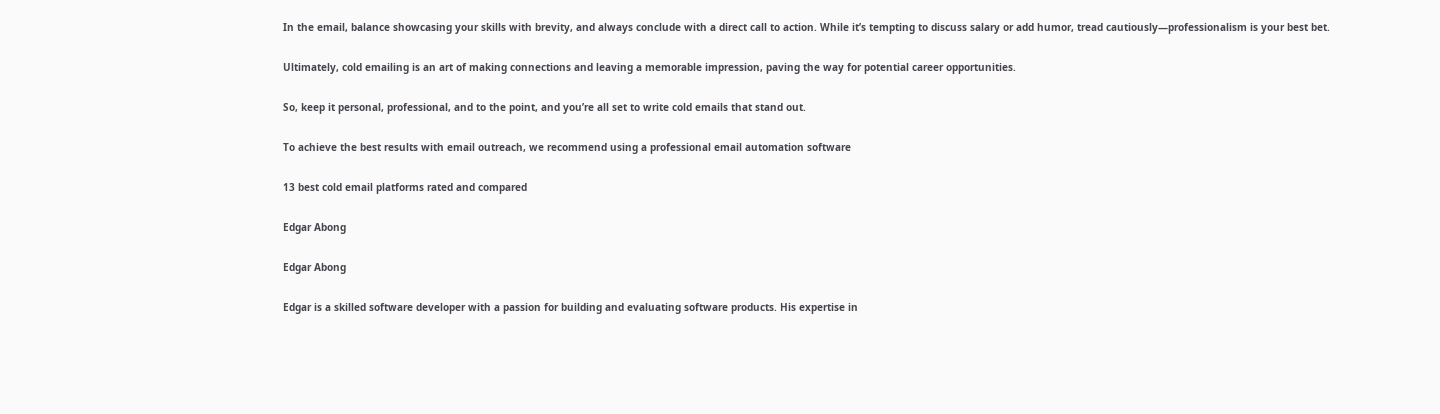In the email, balance showcasing your skills with brevity, and always conclude with a direct call to action. While it’s tempting to discuss salary or add humor, tread cautiously—professionalism is your best bet.

Ultimately, cold emailing is an art of making connections and leaving a memorable impression, paving the way for potential career opportunities.

So, keep it personal, professional, and to the point, and you’re all set to write cold emails that stand out.

To achieve the best results with email outreach, we recommend using a professional email automation software

13 best cold email platforms rated and compared

Edgar Abong

Edgar Abong

Edgar is a skilled software developer with a passion for building and evaluating software products. His expertise in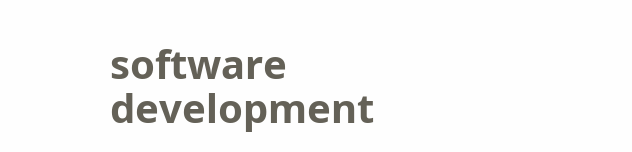software development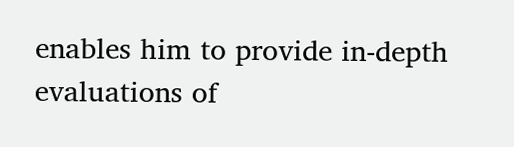enables him to provide in-depth evaluations of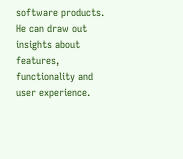software products. He can draw out insights about features, functionality and user experience.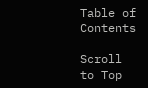Table of Contents

Scroll to Top